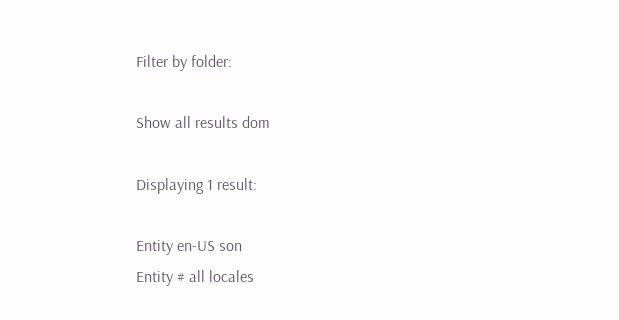Filter by folder:

Show all results dom

Displaying 1 result:

Entity en-US son
Entity # all locales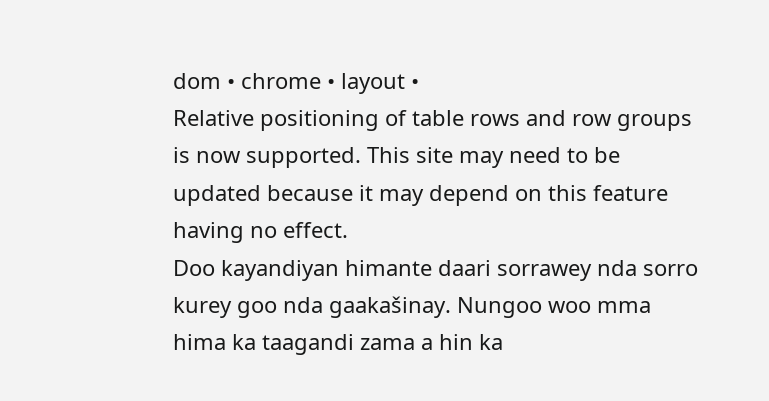dom • chrome • layout •
Relative positioning of table rows and row groups is now supported. This site may need to be updated because it may depend on this feature having no effect.
Doo kayandiyan himante daari sorrawey nda sorro kurey goo nda gaakašinay. Nungoo woo mma hima ka taagandi zama a hin ka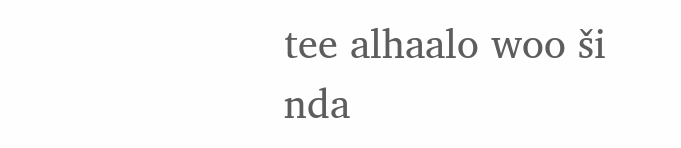tee alhaalo woo ši nda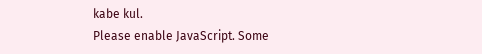kabe kul.
Please enable JavaScript. Some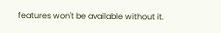features won't be available without it.